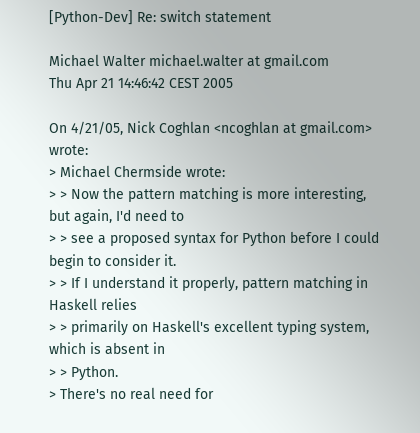[Python-Dev] Re: switch statement

Michael Walter michael.walter at gmail.com
Thu Apr 21 14:46:42 CEST 2005

On 4/21/05, Nick Coghlan <ncoghlan at gmail.com> wrote:
> Michael Chermside wrote:
> > Now the pattern matching is more interesting, but again, I'd need to
> > see a proposed syntax for Python before I could begin to consider it.
> > If I understand it properly, pattern matching in Haskell relies
> > primarily on Haskell's excellent typing system, which is absent in
> > Python.
> There's no real need for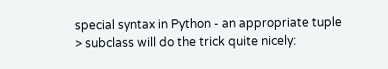special syntax in Python - an appropriate tuple
> subclass will do the trick quite nicely: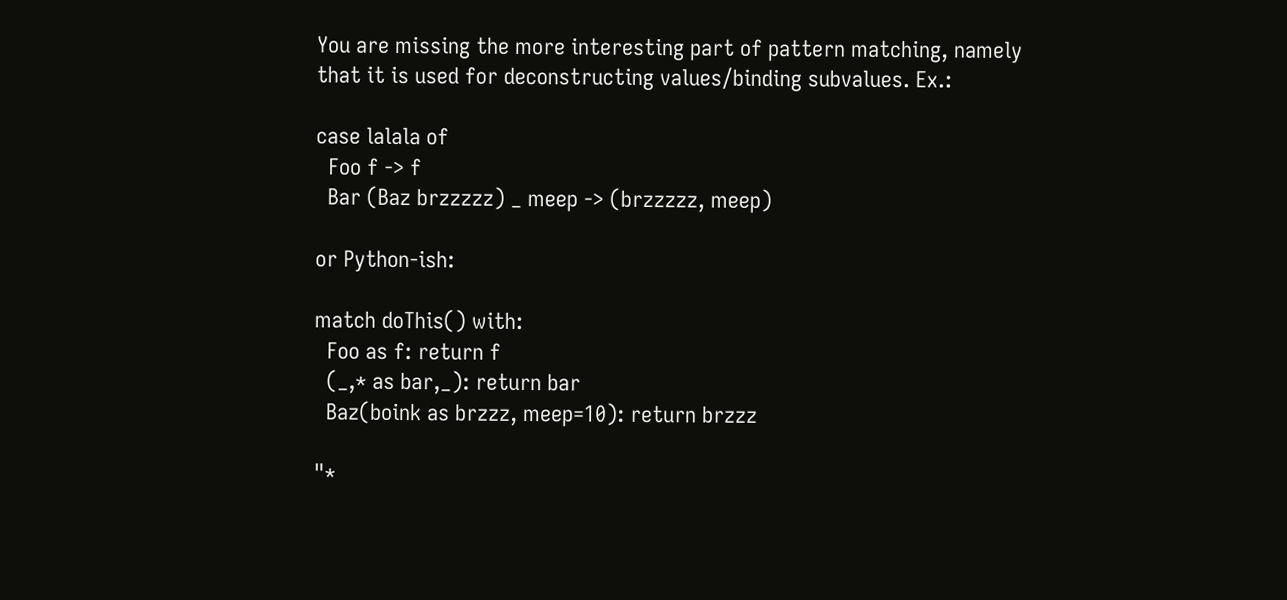You are missing the more interesting part of pattern matching, namely
that it is used for deconstructing values/binding subvalues. Ex.:

case lalala of
  Foo f -> f
  Bar (Baz brzzzzz) _ meep -> (brzzzzz, meep)

or Python-ish:

match doThis() with:
  Foo as f: return f
  (_,* as bar,_): return bar
  Baz(boink as brzzz, meep=10): return brzzz

"*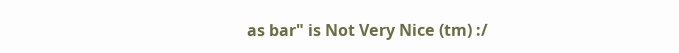as bar" is Not Very Nice (tm) :/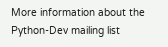More information about the Python-Dev mailing list